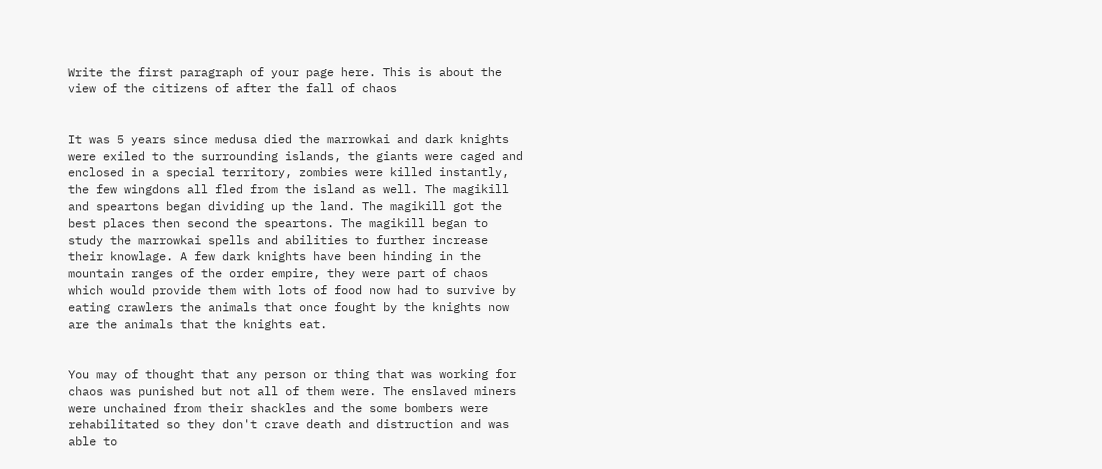Write the first paragraph of your page here. This is about the view of the citizens of after the fall of chaos


It was 5 years since medusa died the marrowkai and dark knights were exiled to the surrounding islands, the giants were caged and enclosed in a special territory, zombies were killed instantly, the few wingdons all fled from the island as well. The magikill and speartons began dividing up the land. The magikill got the best places then second the speartons. The magikill began to study the marrowkai spells and abilities to further increase their knowlage. A few dark knights have been hinding in the mountain ranges of the order empire, they were part of chaos which would provide them with lots of food now had to survive by eating crawlers the animals that once fought by the knights now are the animals that the knights eat.


You may of thought that any person or thing that was working for chaos was punished but not all of them were. The enslaved miners were unchained from their shackles and the some bombers were rehabilitated so they don't crave death and distruction and was able to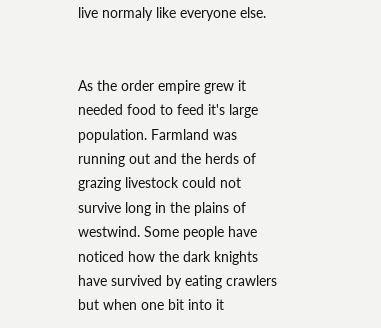live normaly like everyone else.


As the order empire grew it needed food to feed it's large population. Farmland was running out and the herds of grazing livestock could not survive long in the plains of westwind. Some people have noticed how the dark knights have survived by eating crawlers but when one bit into it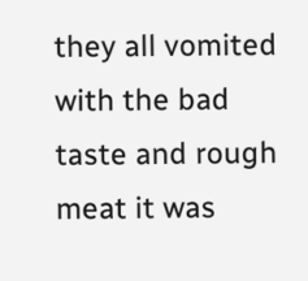they all vomited with the bad taste and rough meat it was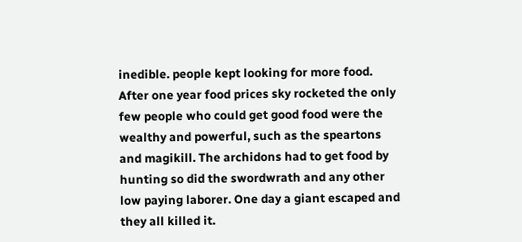inedible. people kept looking for more food. After one year food prices sky rocketed the only few people who could get good food were the wealthy and powerful, such as the speartons and magikill. The archidons had to get food by hunting so did the swordwrath and any other low paying laborer. One day a giant escaped and they all killed it.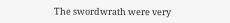The swordwrath were very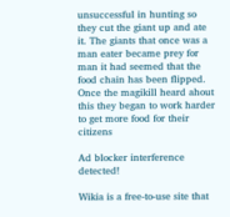unsuccessful in hunting so they cut the giant up and ate it. The giants that once was a man eater became prey for man it had seemed that the food chain has been flipped. Once the magikill heard ahout this they began to work harder to get more food for their citizens

Ad blocker interference detected!

Wikia is a free-to-use site that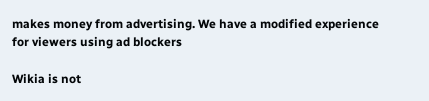makes money from advertising. We have a modified experience for viewers using ad blockers

Wikia is not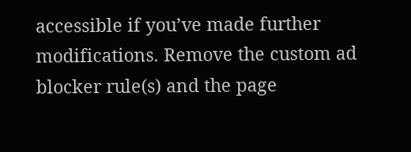accessible if you’ve made further modifications. Remove the custom ad blocker rule(s) and the page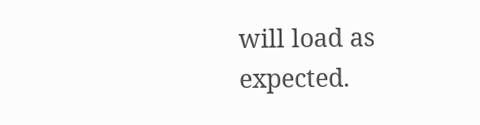will load as expected.